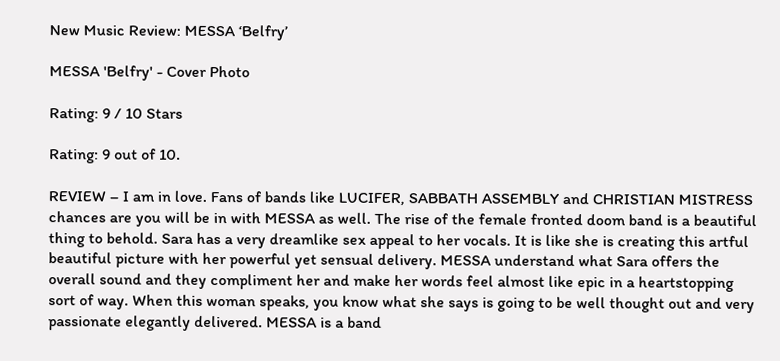New Music Review: MESSA ‘Belfry’

MESSA 'Belfry' - Cover Photo

Rating: 9 / 10 Stars

Rating: 9 out of 10.

REVIEW – I am in love. Fans of bands like LUCIFER, SABBATH ASSEMBLY and CHRISTIAN MISTRESS chances are you will be in with MESSA as well. The rise of the female fronted doom band is a beautiful thing to behold. Sara has a very dreamlike sex appeal to her vocals. It is like she is creating this artful beautiful picture with her powerful yet sensual delivery. MESSA understand what Sara offers the overall sound and they compliment her and make her words feel almost like epic in a heartstopping sort of way. When this woman speaks, you know what she says is going to be well thought out and very passionate elegantly delivered. MESSA is a band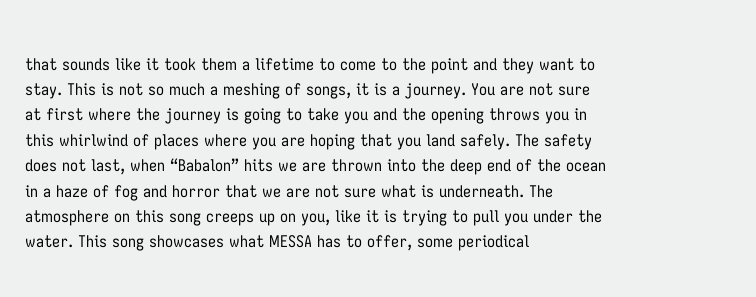that sounds like it took them a lifetime to come to the point and they want to stay. This is not so much a meshing of songs, it is a journey. You are not sure at first where the journey is going to take you and the opening throws you in this whirlwind of places where you are hoping that you land safely. The safety does not last, when “Babalon” hits we are thrown into the deep end of the ocean in a haze of fog and horror that we are not sure what is underneath. The atmosphere on this song creeps up on you, like it is trying to pull you under the water. This song showcases what MESSA has to offer, some periodical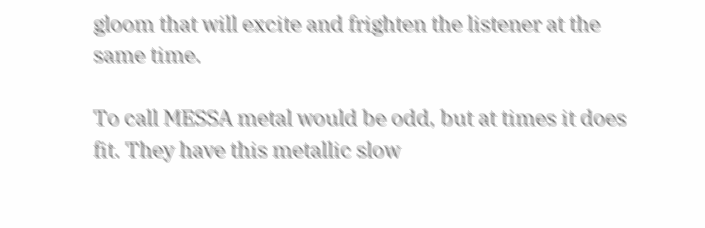gloom that will excite and frighten the listener at the same time.

To call MESSA metal would be odd, but at times it does fit. They have this metallic slow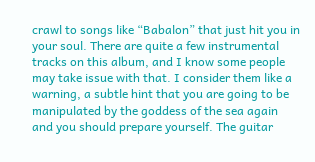crawl to songs like “Babalon” that just hit you in your soul. There are quite a few instrumental tracks on this album, and I know some people may take issue with that. I consider them like a warning, a subtle hint that you are going to be manipulated by the goddess of the sea again and you should prepare yourself. The guitar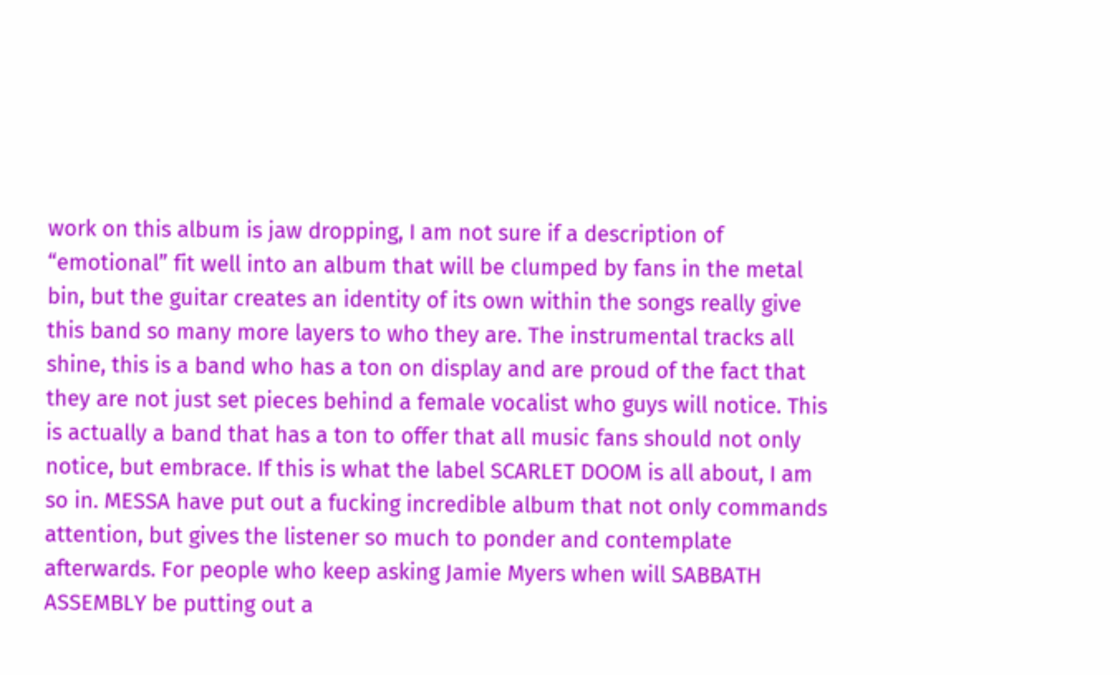work on this album is jaw dropping, I am not sure if a description of “emotional” fit well into an album that will be clumped by fans in the metal bin, but the guitar creates an identity of its own within the songs really give this band so many more layers to who they are. The instrumental tracks all shine, this is a band who has a ton on display and are proud of the fact that they are not just set pieces behind a female vocalist who guys will notice. This is actually a band that has a ton to offer that all music fans should not only notice, but embrace. If this is what the label SCARLET DOOM is all about, I am so in. MESSA have put out a fucking incredible album that not only commands attention, but gives the listener so much to ponder and contemplate afterwards. For people who keep asking Jamie Myers when will SABBATH ASSEMBLY be putting out a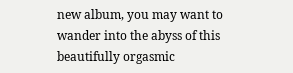new album, you may want to wander into the abyss of this beautifully orgasmic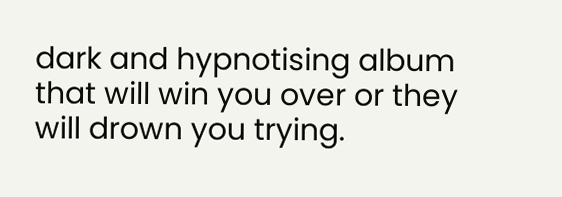dark and hypnotising album that will win you over or they will drown you trying.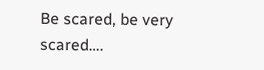Be scared, be very scared….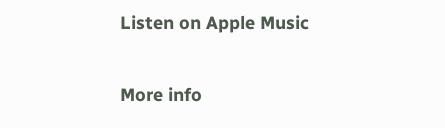Listen on Apple Music

More info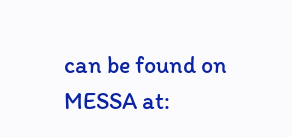can be found on MESSA at: